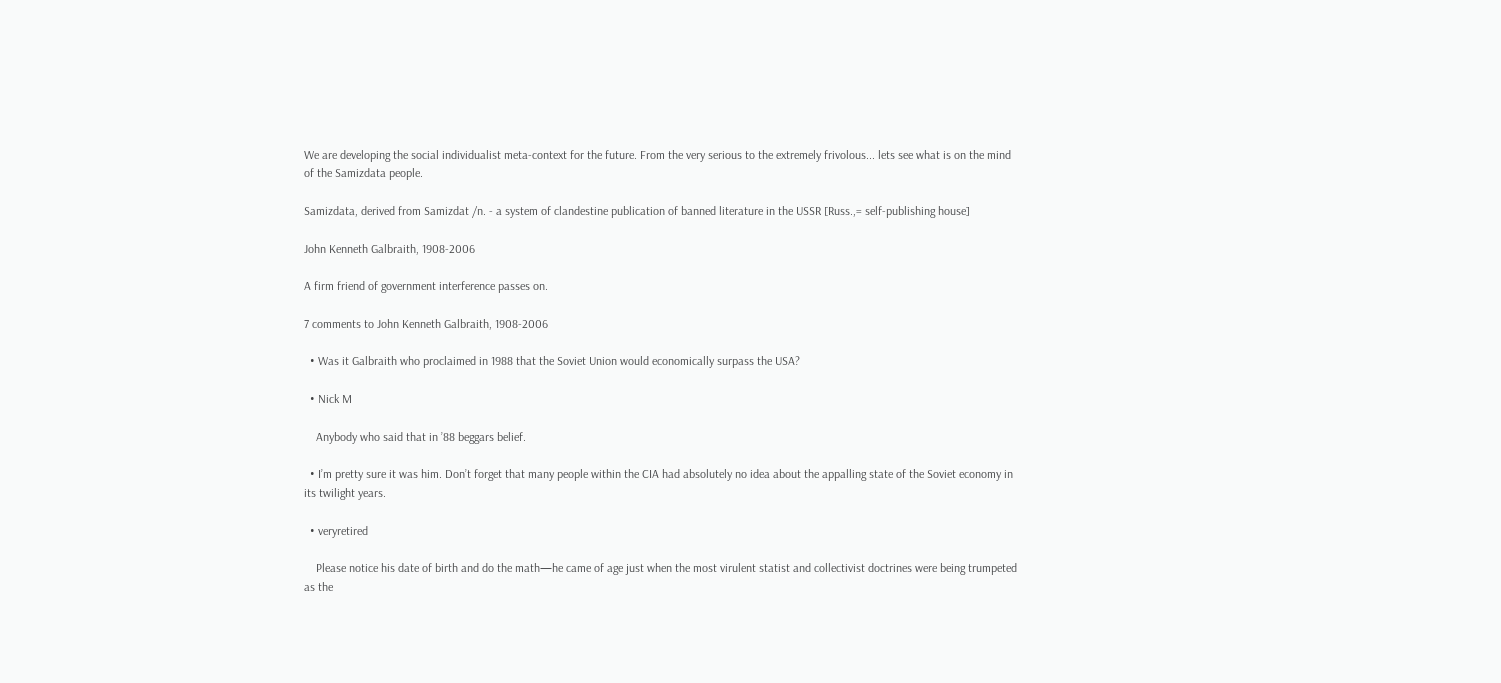We are developing the social individualist meta-context for the future. From the very serious to the extremely frivolous... lets see what is on the mind of the Samizdata people.

Samizdata, derived from Samizdat /n. - a system of clandestine publication of banned literature in the USSR [Russ.,= self-publishing house]

John Kenneth Galbraith, 1908-2006

A firm friend of government interference passes on.

7 comments to John Kenneth Galbraith, 1908-2006

  • Was it Galbraith who proclaimed in 1988 that the Soviet Union would economically surpass the USA?

  • Nick M

    Anybody who said that in ’88 beggars belief.

  • I’m pretty sure it was him. Don’t forget that many people within the CIA had absolutely no idea about the appalling state of the Soviet economy in its twilight years.

  • veryretired

    Please notice his date of birth and do the math—he came of age just when the most virulent statist and collectivist doctrines were being trumpeted as the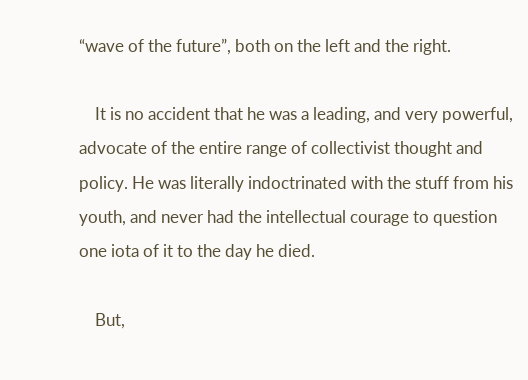“wave of the future”, both on the left and the right.

    It is no accident that he was a leading, and very powerful, advocate of the entire range of collectivist thought and policy. He was literally indoctrinated with the stuff from his youth, and never had the intellectual courage to question one iota of it to the day he died.

    But,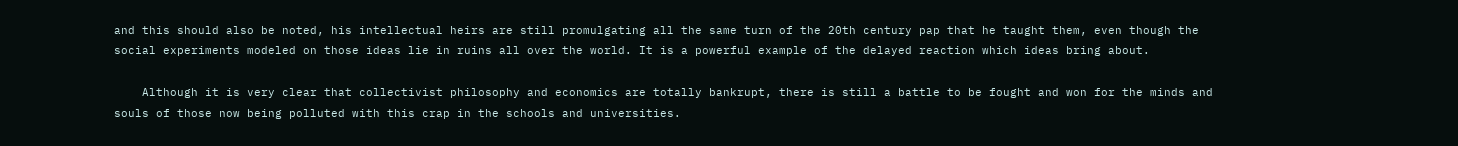and this should also be noted, his intellectual heirs are still promulgating all the same turn of the 20th century pap that he taught them, even though the social experiments modeled on those ideas lie in ruins all over the world. It is a powerful example of the delayed reaction which ideas bring about.

    Although it is very clear that collectivist philosophy and economics are totally bankrupt, there is still a battle to be fought and won for the minds and souls of those now being polluted with this crap in the schools and universities.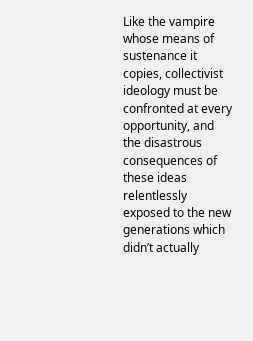Like the vampire whose means of sustenance it copies, collectivist ideology must be confronted at every opportunity, and the disastrous consequences of these ideas relentlessly exposed to the new generations which didn’t actually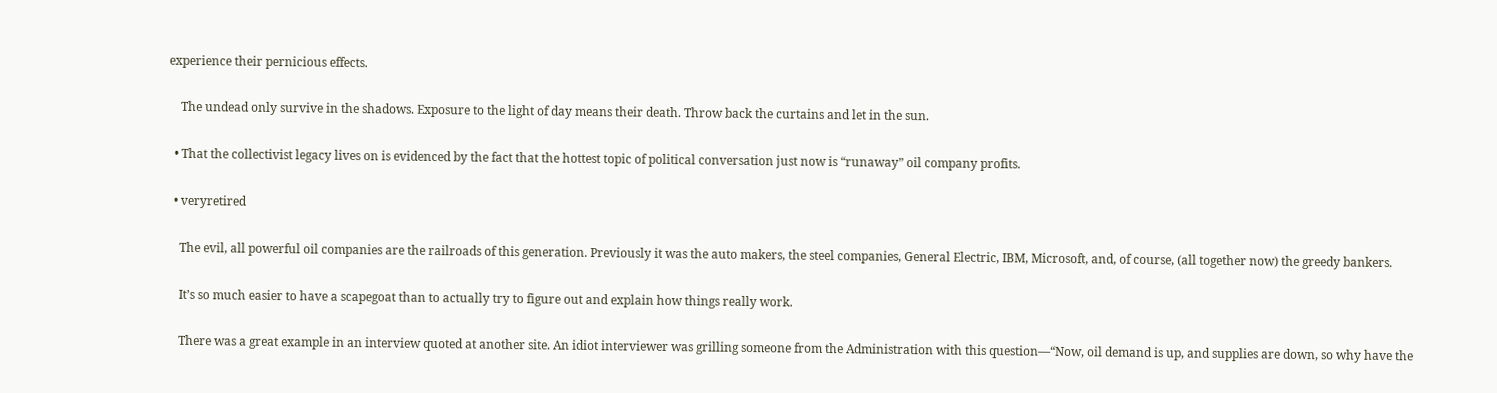experience their pernicious effects.

    The undead only survive in the shadows. Exposure to the light of day means their death. Throw back the curtains and let in the sun.

  • That the collectivist legacy lives on is evidenced by the fact that the hottest topic of political conversation just now is “runaway” oil company profits.

  • veryretired

    The evil, all powerful oil companies are the railroads of this generation. Previously it was the auto makers, the steel companies, General Electric, IBM, Microsoft, and, of course, (all together now) the greedy bankers.

    It’s so much easier to have a scapegoat than to actually try to figure out and explain how things really work.

    There was a great example in an interview quoted at another site. An idiot interviewer was grilling someone from the Administration with this question—“Now, oil demand is up, and supplies are down, so why have the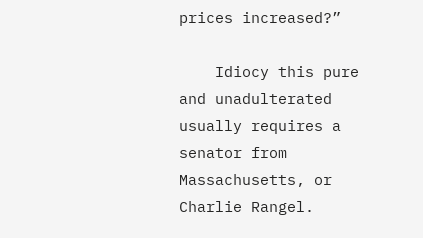prices increased?”

    Idiocy this pure and unadulterated usually requires a senator from Massachusetts, or Charlie Rangel.